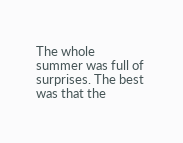The whole summer was full of surprises. The best was that the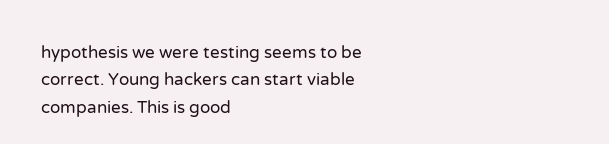hypothesis we were testing seems to be correct. Young hackers can start viable companies. This is good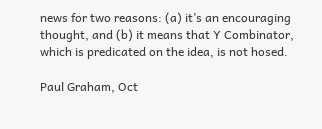news for two reasons: (a) it’s an encouraging thought, and (b) it means that Y Combinator, which is predicated on the idea, is not hosed.

Paul Graham, Oct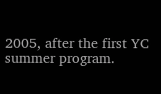2005, after the first YC summer program.